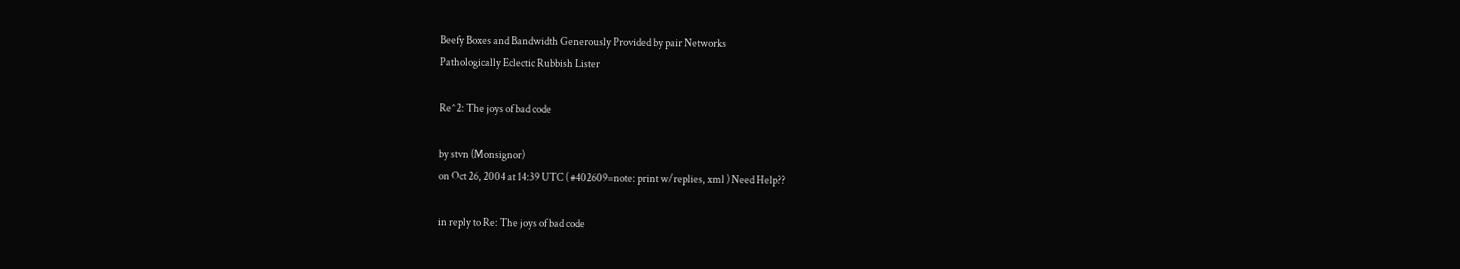Beefy Boxes and Bandwidth Generously Provided by pair Networks
Pathologically Eclectic Rubbish Lister

Re^2: The joys of bad code

by stvn (Monsignor)
on Oct 26, 2004 at 14:39 UTC ( #402609=note: print w/replies, xml ) Need Help??

in reply to Re: The joys of bad code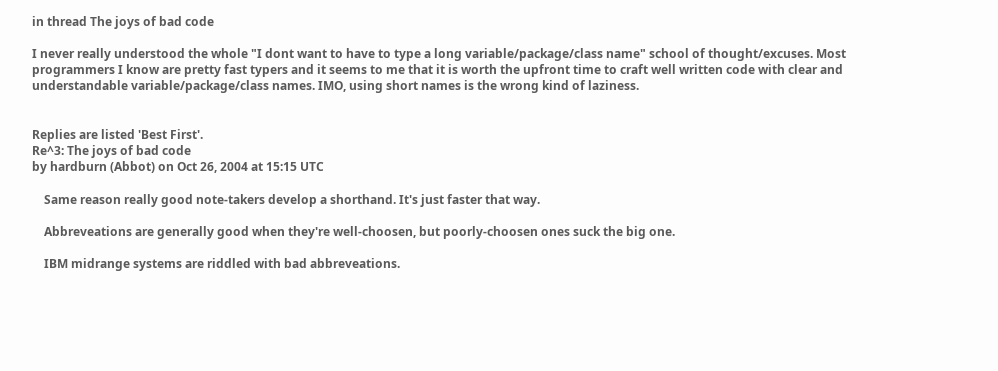in thread The joys of bad code

I never really understood the whole "I dont want to have to type a long variable/package/class name" school of thought/excuses. Most programmers I know are pretty fast typers and it seems to me that it is worth the upfront time to craft well written code with clear and understandable variable/package/class names. IMO, using short names is the wrong kind of laziness.


Replies are listed 'Best First'.
Re^3: The joys of bad code
by hardburn (Abbot) on Oct 26, 2004 at 15:15 UTC

    Same reason really good note-takers develop a shorthand. It's just faster that way.

    Abbreveations are generally good when they're well-choosen, but poorly-choosen ones suck the big one.

    IBM midrange systems are riddled with bad abbreveations.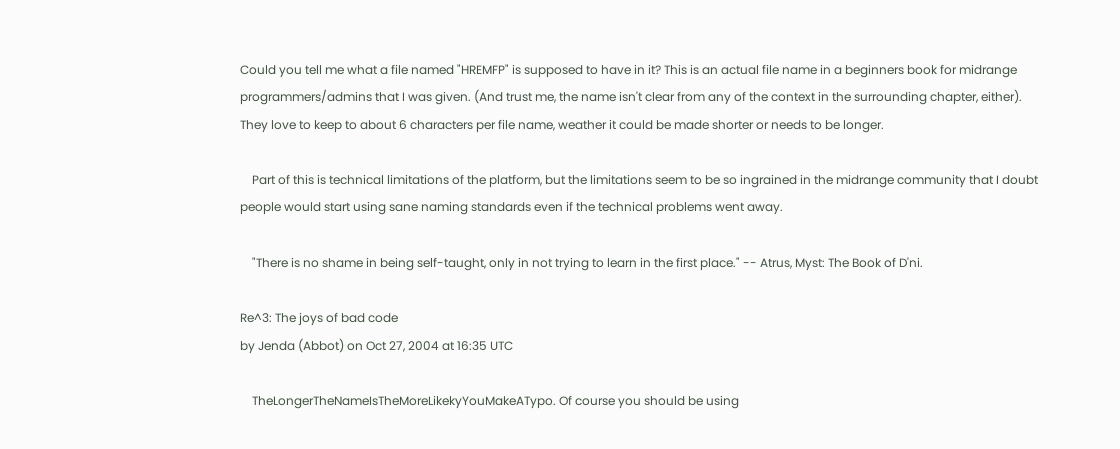Could you tell me what a file named "HREMFP" is supposed to have in it? This is an actual file name in a beginners book for midrange programmers/admins that I was given. (And trust me, the name isn't clear from any of the context in the surrounding chapter, either). They love to keep to about 6 characters per file name, weather it could be made shorter or needs to be longer.

    Part of this is technical limitations of the platform, but the limitations seem to be so ingrained in the midrange community that I doubt people would start using sane naming standards even if the technical problems went away.

    "There is no shame in being self-taught, only in not trying to learn in the first place." -- Atrus, Myst: The Book of D'ni.

Re^3: The joys of bad code
by Jenda (Abbot) on Oct 27, 2004 at 16:35 UTC

    TheLongerTheNameIsTheMoreLikekyYouMakeATypo. Of course you should be using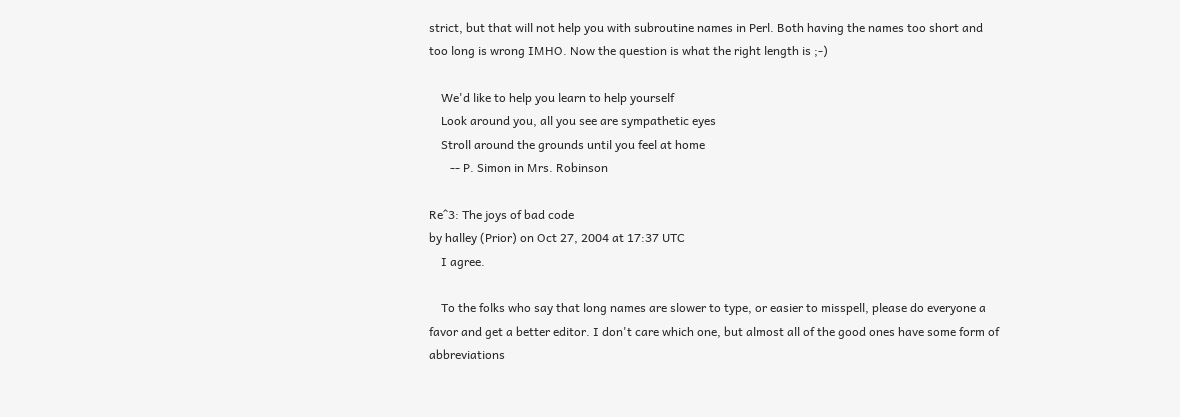strict, but that will not help you with subroutine names in Perl. Both having the names too short and too long is wrong IMHO. Now the question is what the right length is ;-)

    We'd like to help you learn to help yourself
    Look around you, all you see are sympathetic eyes
    Stroll around the grounds until you feel at home
       -- P. Simon in Mrs. Robinson

Re^3: The joys of bad code
by halley (Prior) on Oct 27, 2004 at 17:37 UTC
    I agree.

    To the folks who say that long names are slower to type, or easier to misspell, please do everyone a favor and get a better editor. I don't care which one, but almost all of the good ones have some form of abbreviations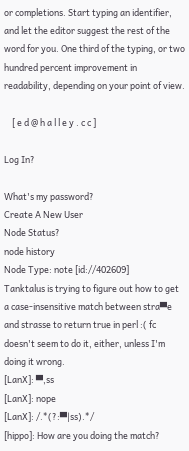or completions. Start typing an identifier, and let the editor suggest the rest of the word for you. One third of the typing, or two hundred percent improvement in readability, depending on your point of view.

    [ e d @ h a l l e y . c c ]

Log In?

What's my password?
Create A New User
Node Status?
node history
Node Type: note [id://402609]
Tanktalus is trying to figure out how to get a case-insensitive match between stra▀e and strasse to return true in perl :( fc doesn't seem to do it, either, unless I'm doing it wrong.
[LanX]: ▀,ss
[LanX]: nope
[LanX]: /.*(?:▀|ss).*/
[hippo]: How are you doing the match?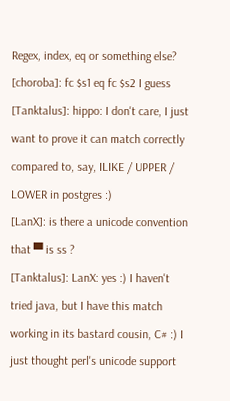Regex, index, eq or something else?
[choroba]: fc $s1 eq fc $s2 I guess
[Tanktalus]: hippo: I don't care, I just want to prove it can match correctly compared to, say, ILIKE / UPPER / LOWER in postgres :)
[LanX]: is there a unicode convention that ▀ is ss ?
[Tanktalus]: LanX: yes :) I haven't tried java, but I have this match working in its bastard cousin, C# :) I just thought perl's unicode support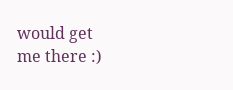would get me there :)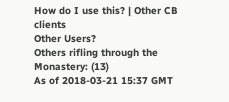How do I use this? | Other CB clients
Other Users?
Others rifling through the Monastery: (13)
As of 2018-03-21 15:37 GMT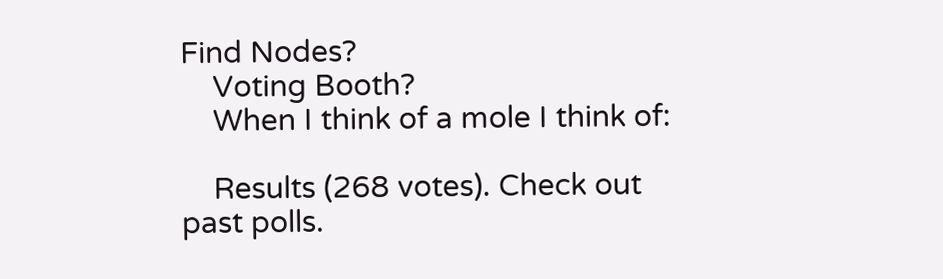Find Nodes?
    Voting Booth?
    When I think of a mole I think of:

    Results (268 votes). Check out past polls.